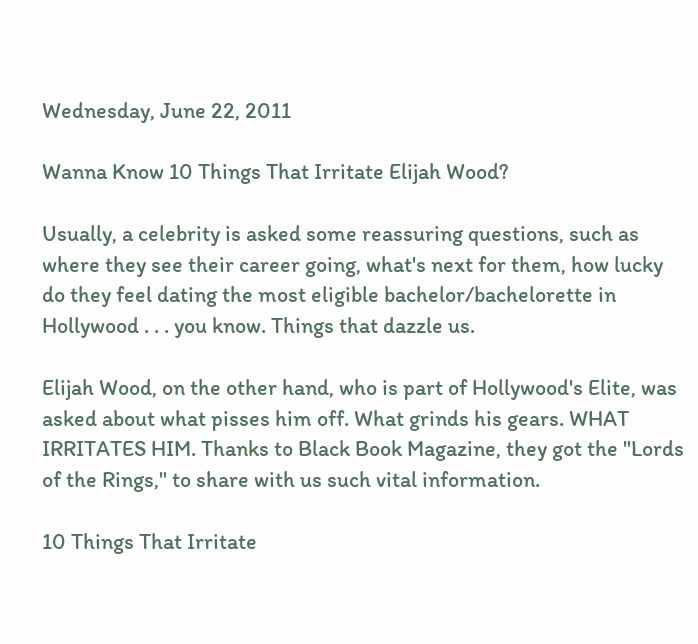Wednesday, June 22, 2011

Wanna Know 10 Things That Irritate Elijah Wood?

Usually, a celebrity is asked some reassuring questions, such as where they see their career going, what's next for them, how lucky do they feel dating the most eligible bachelor/bachelorette in Hollywood . . . you know. Things that dazzle us.

Elijah Wood, on the other hand, who is part of Hollywood's Elite, was asked about what pisses him off. What grinds his gears. WHAT IRRITATES HIM. Thanks to Black Book Magazine, they got the "Lords of the Rings," to share with us such vital information.

10 Things That Irritate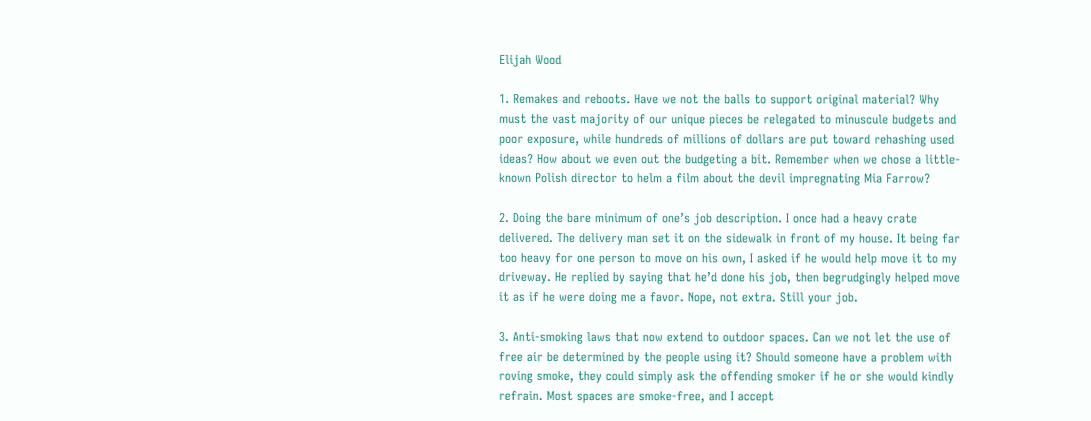Elijah Wood

1. Remakes and reboots. Have we not the balls to support original material? Why must the vast majority of our unique pieces be relegated to minuscule budgets and poor exposure, while hundreds of millions of dollars are put toward rehashing used ideas? How about we even out the budgeting a bit. Remember when we chose a little-known Polish director to helm a film about the devil impregnating Mia Farrow?

2. Doing the bare minimum of one’s job description. I once had a heavy crate delivered. The delivery man set it on the sidewalk in front of my house. It being far too heavy for one person to move on his own, I asked if he would help move it to my driveway. He replied by saying that he’d done his job, then begrudgingly helped move it as if he were doing me a favor. Nope, not extra. Still your job.

3. Anti-smoking laws that now extend to outdoor spaces. Can we not let the use of free air be determined by the people using it? Should someone have a problem with roving smoke, they could simply ask the offending smoker if he or she would kindly refrain. Most spaces are smoke-free, and I accept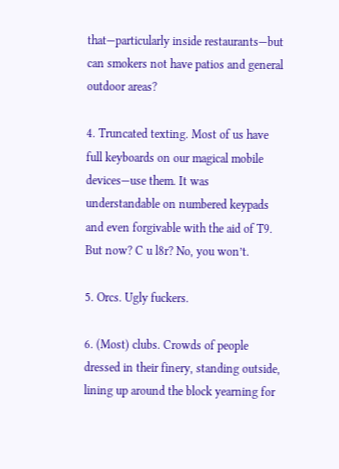that—particularly inside restaurants—but can smokers not have patios and general outdoor areas?

4. Truncated texting. Most of us have full keyboards on our magical mobile devices—use them. It was understandable on numbered keypads and even forgivable with the aid of T9. But now? C u l8r? No, you won’t.

5. Orcs. Ugly fuckers.

6. (Most) clubs. Crowds of people dressed in their finery, standing outside, lining up around the block yearning for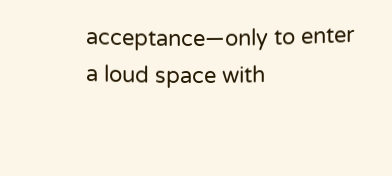acceptance—only to enter a loud space with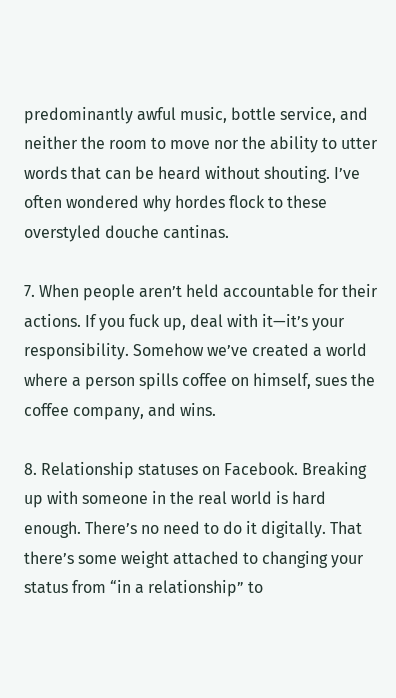predominantly awful music, bottle service, and neither the room to move nor the ability to utter words that can be heard without shouting. I’ve often wondered why hordes flock to these overstyled douche cantinas.

7. When people aren’t held accountable for their actions. If you fuck up, deal with it—it’s your responsibility. Somehow we’ve created a world where a person spills coffee on himself, sues the coffee company, and wins.

8. Relationship statuses on Facebook. Breaking up with someone in the real world is hard enough. There’s no need to do it digitally. That there’s some weight attached to changing your status from “in a relationship” to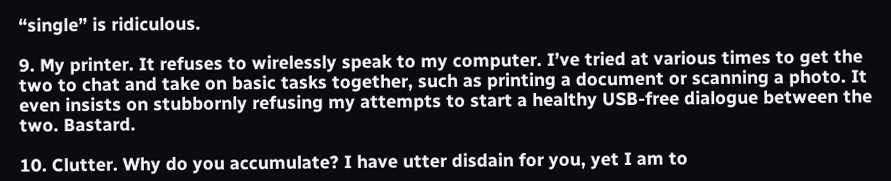“single” is ridiculous.

9. My printer. It refuses to wirelessly speak to my computer. I’ve tried at various times to get the two to chat and take on basic tasks together, such as printing a document or scanning a photo. It even insists on stubbornly refusing my attempts to start a healthy USB-free dialogue between the two. Bastard.

10. Clutter. Why do you accumulate? I have utter disdain for you, yet I am to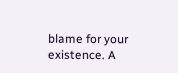blame for your existence. A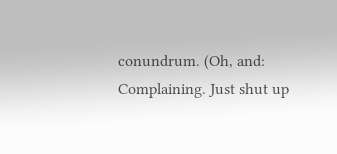conundrum. (Oh, and: Complaining. Just shut up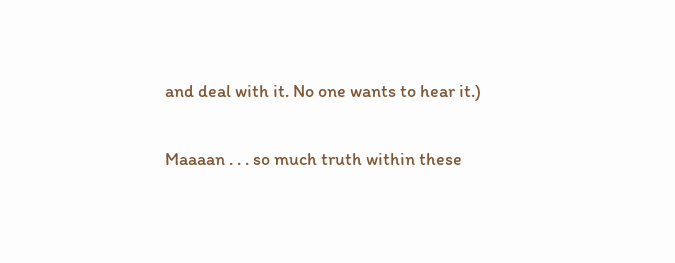and deal with it. No one wants to hear it.)

Maaaan . . . so much truth within these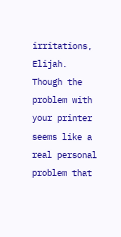irritations, Elijah. Though the problem with your printer seems like a real personal problem that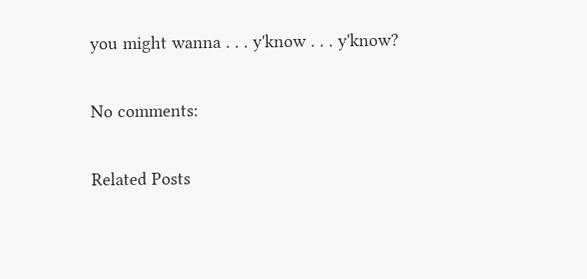you might wanna . . . y'know . . . y'know?

No comments:

Related Posts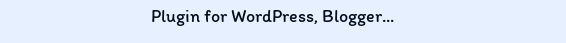Plugin for WordPress, Blogger...